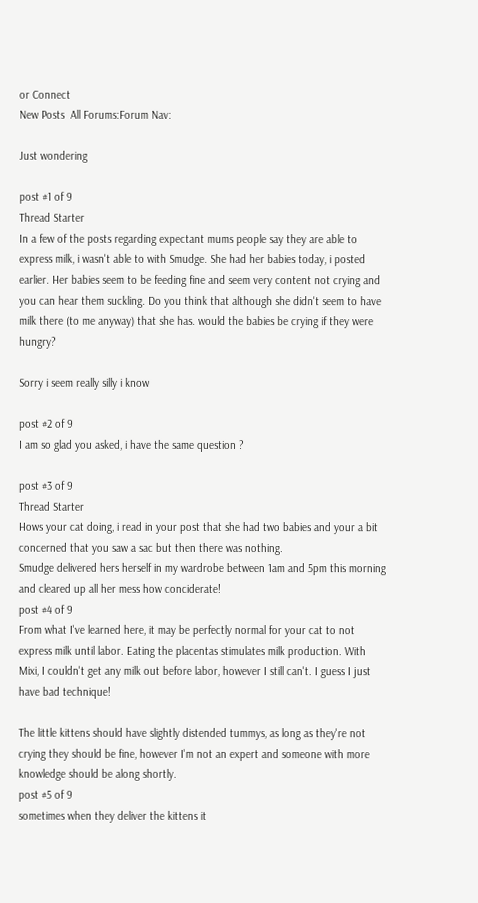or Connect
New Posts  All Forums:Forum Nav:

Just wondering

post #1 of 9
Thread Starter
In a few of the posts regarding expectant mums people say they are able to express milk, i wasn't able to with Smudge. She had her babies today, i posted earlier. Her babies seem to be feeding fine and seem very content not crying and you can hear them suckling. Do you think that although she didn't seem to have milk there (to me anyway) that she has. would the babies be crying if they were hungry?

Sorry i seem really silly i know

post #2 of 9
I am so glad you asked, i have the same question ?

post #3 of 9
Thread Starter
Hows your cat doing, i read in your post that she had two babies and your a bit concerned that you saw a sac but then there was nothing.
Smudge delivered hers herself in my wardrobe between 1am and 5pm this morning and cleared up all her mess how conciderate!
post #4 of 9
From what I've learned here, it may be perfectly normal for your cat to not express milk until labor. Eating the placentas stimulates milk production. With Mixi, I couldn't get any milk out before labor, however I still can't. I guess I just have bad technique!

The little kittens should have slightly distended tummys, as long as they're not crying they should be fine, however I'm not an expert and someone with more knowledge should be along shortly.
post #5 of 9
sometimes when they deliver the kittens it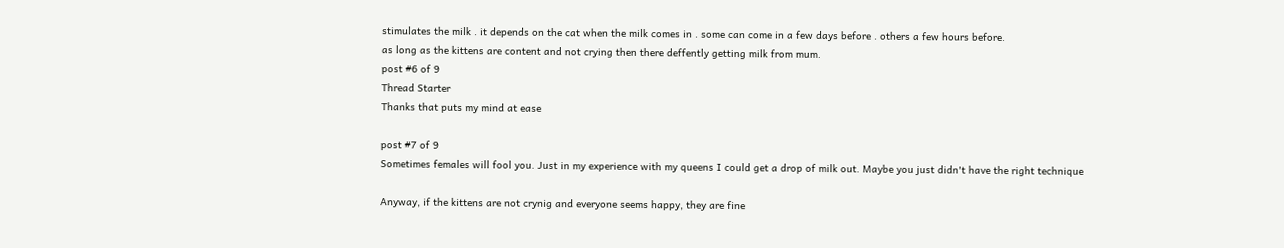stimulates the milk . it depends on the cat when the milk comes in . some can come in a few days before . others a few hours before.
as long as the kittens are content and not crying then there deffently getting milk from mum.
post #6 of 9
Thread Starter
Thanks that puts my mind at ease

post #7 of 9
Sometimes females will fool you. Just in my experience with my queens I could get a drop of milk out. Maybe you just didn't have the right technique

Anyway, if the kittens are not crynig and everyone seems happy, they are fine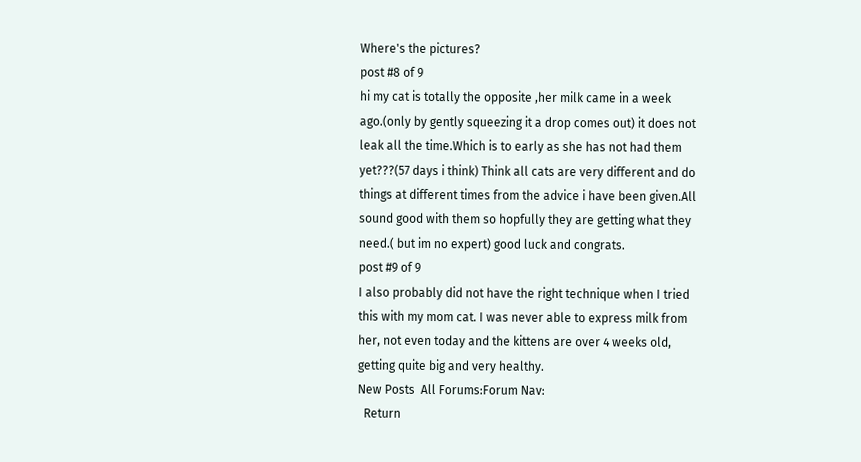Where's the pictures?
post #8 of 9
hi my cat is totally the opposite ,her milk came in a week ago.(only by gently squeezing it a drop comes out) it does not leak all the time.Which is to early as she has not had them yet???(57 days i think) Think all cats are very different and do things at different times from the advice i have been given.All sound good with them so hopfully they are getting what they need.( but im no expert) good luck and congrats.
post #9 of 9
I also probably did not have the right technique when I tried this with my mom cat. I was never able to express milk from her, not even today and the kittens are over 4 weeks old, getting quite big and very healthy.
New Posts  All Forums:Forum Nav:
  Return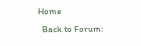Home
  Back to Forum: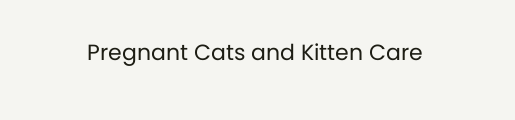Pregnant Cats and Kitten Care